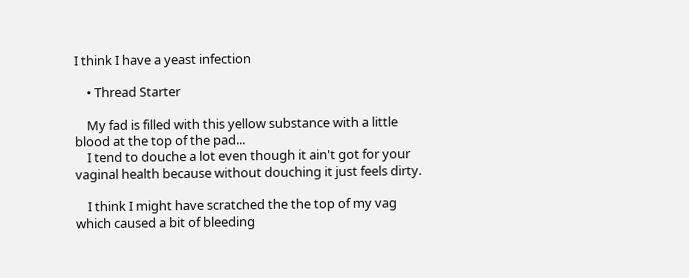I think I have a yeast infection

    • Thread Starter

    My fad is filled with this yellow substance with a little blood at the top of the pad...
    I tend to douche a lot even though it ain't got for your vaginal health because without douching it just feels dirty.

    I think I might have scratched the the top of my vag which caused a bit of bleeding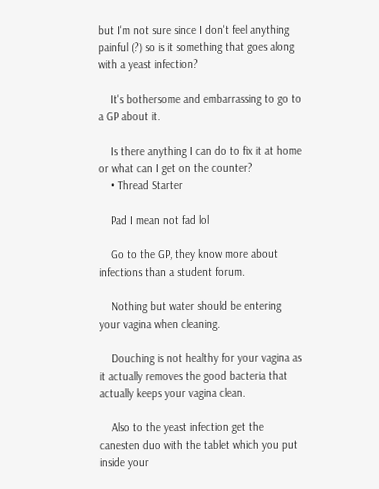but I'm not sure since I don't feel anything painful (?) so is it something that goes along with a yeast infection?

    It's bothersome and embarrassing to go to a GP about it.

    Is there anything I can do to fix it at home or what can I get on the counter?
    • Thread Starter

    Pad I mean not fad lol

    Go to the GP, they know more about infections than a student forum.

    Nothing but water should be entering your vagina when cleaning.

    Douching is not healthy for your vagina as it actually removes the good bacteria that actually keeps your vagina clean.

    Also to the yeast infection get the canesten duo with the tablet which you put inside your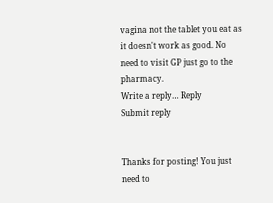vagina not the tablet you eat as it doesn't work as good. No need to visit GP just go to the pharmacy.
Write a reply… Reply
Submit reply


Thanks for posting! You just need to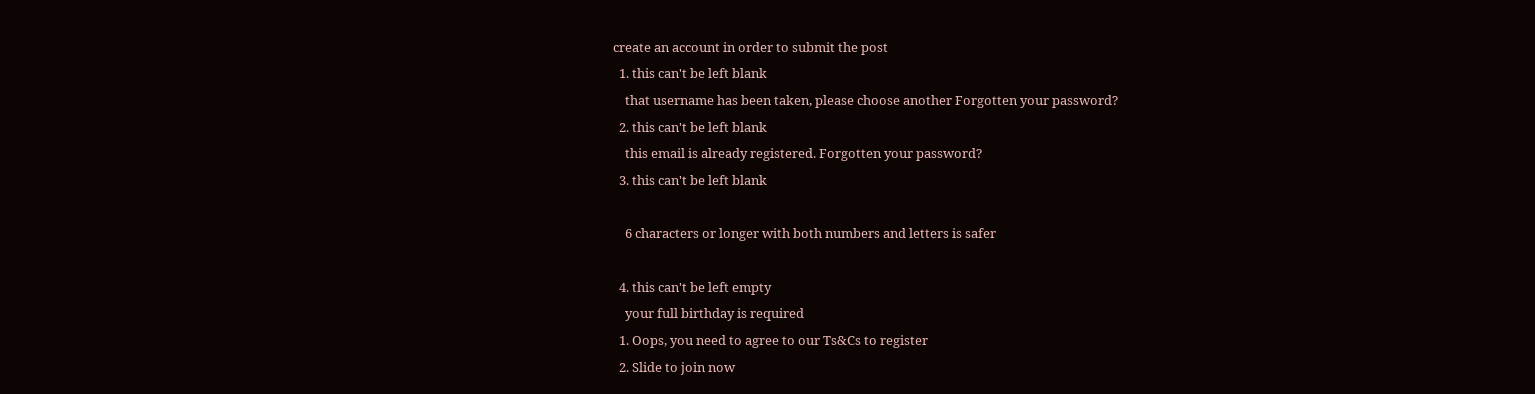create an account in order to submit the post
  1. this can't be left blank
    that username has been taken, please choose another Forgotten your password?
  2. this can't be left blank
    this email is already registered. Forgotten your password?
  3. this can't be left blank

    6 characters or longer with both numbers and letters is safer

  4. this can't be left empty
    your full birthday is required
  1. Oops, you need to agree to our Ts&Cs to register
  2. Slide to join now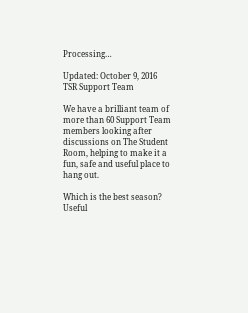Processing…

Updated: October 9, 2016
TSR Support Team

We have a brilliant team of more than 60 Support Team members looking after discussions on The Student Room, helping to make it a fun, safe and useful place to hang out.

Which is the best season?
Useful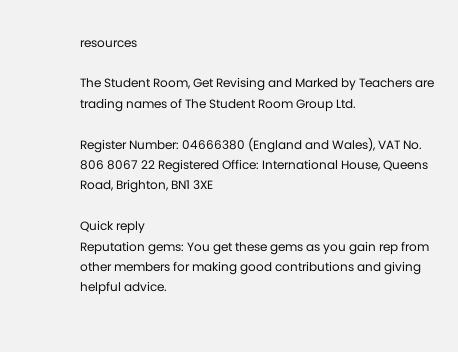resources

The Student Room, Get Revising and Marked by Teachers are trading names of The Student Room Group Ltd.

Register Number: 04666380 (England and Wales), VAT No. 806 8067 22 Registered Office: International House, Queens Road, Brighton, BN1 3XE

Quick reply
Reputation gems: You get these gems as you gain rep from other members for making good contributions and giving helpful advice.